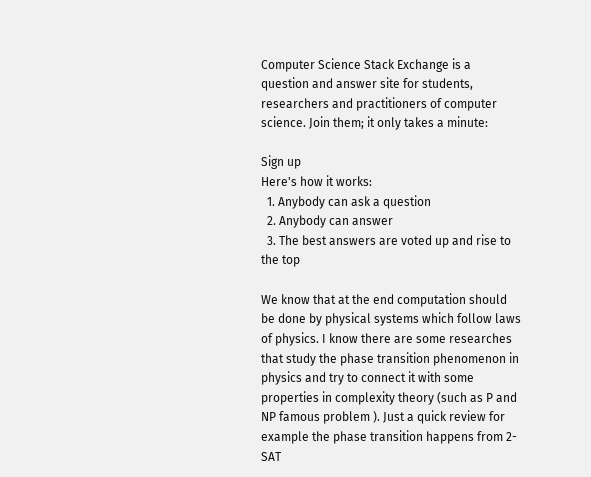Computer Science Stack Exchange is a question and answer site for students, researchers and practitioners of computer science. Join them; it only takes a minute:

Sign up
Here's how it works:
  1. Anybody can ask a question
  2. Anybody can answer
  3. The best answers are voted up and rise to the top

We know that at the end computation should be done by physical systems which follow laws of physics. I know there are some researches that study the phase transition phenomenon in physics and try to connect it with some properties in complexity theory (such as P and NP famous problem ). Just a quick review for example the phase transition happens from 2-SAT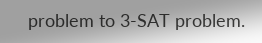problem to 3-SAT problem.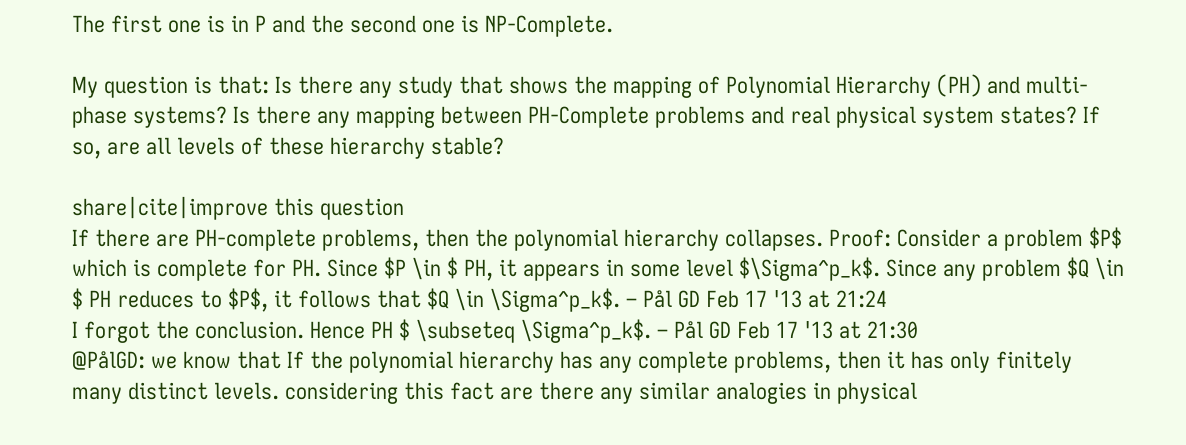The first one is in P and the second one is NP-Complete.

My question is that: Is there any study that shows the mapping of Polynomial Hierarchy (PH) and multi-phase systems? Is there any mapping between PH-Complete problems and real physical system states? If so, are all levels of these hierarchy stable?

share|cite|improve this question
If there are PH-complete problems, then the polynomial hierarchy collapses. Proof: Consider a problem $P$ which is complete for PH. Since $P \in $ PH, it appears in some level $\Sigma^p_k$. Since any problem $Q \in $ PH reduces to $P$, it follows that $Q \in \Sigma^p_k$. – Pål GD Feb 17 '13 at 21:24
I forgot the conclusion. Hence PH $ \subseteq \Sigma^p_k$. – Pål GD Feb 17 '13 at 21:30
@PålGD: we know that If the polynomial hierarchy has any complete problems, then it has only finitely many distinct levels. considering this fact are there any similar analogies in physical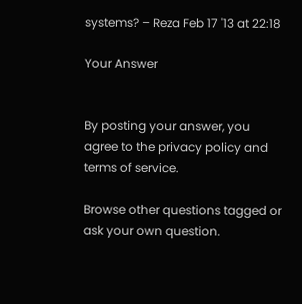systems? – Reza Feb 17 '13 at 22:18

Your Answer


By posting your answer, you agree to the privacy policy and terms of service.

Browse other questions tagged or ask your own question.